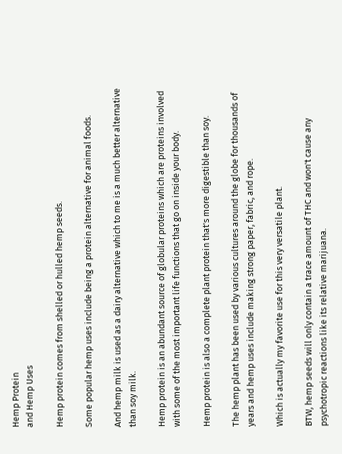Hemp Protein
and Hemp Uses

Hemp protein comes from shelled or hulled hemp seeds.

Some popular hemp uses include being a protein alternative for animal foods.

And hemp milk is used as a dairy alternative which to me is a much better alternative than soy milk.

Hemp protein is an abundant source of globular proteins which are proteins involved with some of the most important life functions that go on inside your body.

Hemp protein is also a complete plant protein that's more digestible than soy.

The hemp plant has been used by various cultures around the globe for thousands of years and hemp uses include making strong paper, fabric, and rope.

Which is actually my favorite use for this very versatile plant.

BTW, hemp seeds will only contain a trace amount of THC and won't cause any psychotropic reactions like its relative marijuana.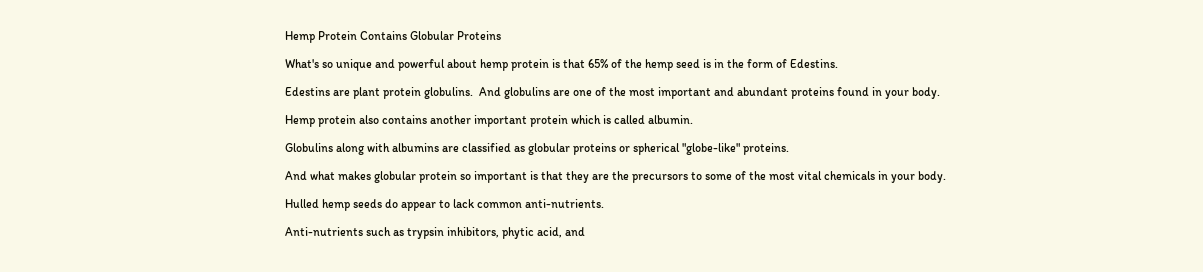Hemp Protein Contains Globular Proteins

What's so unique and powerful about hemp protein is that 65% of the hemp seed is in the form of Edestins.

Edestins are plant protein globulins.  And globulins are one of the most important and abundant proteins found in your body.

Hemp protein also contains another important protein which is called albumin.

Globulins along with albumins are classified as globular proteins or spherical "globe-like" proteins.

And what makes globular protein so important is that they are the precursors to some of the most vital chemicals in your body.

Hulled hemp seeds do appear to lack common anti-nutrients.

Anti-nutrients such as trypsin inhibitors, phytic acid, and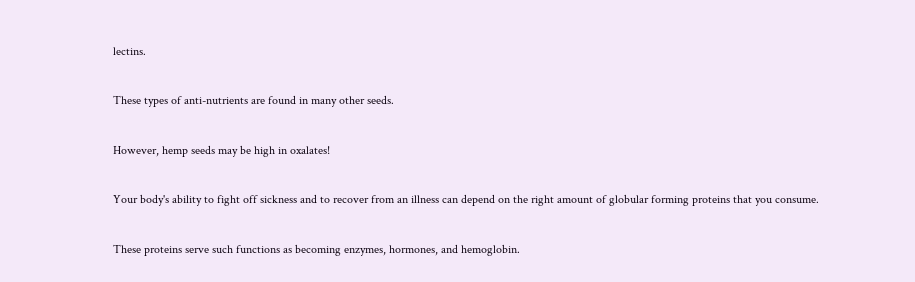lectins.

These types of anti-nutrients are found in many other seeds.

However, hemp seeds may be high in oxalates!

Your body's ability to fight off sickness and to recover from an illness can depend on the right amount of globular forming proteins that you consume.

These proteins serve such functions as becoming enzymes, hormones, and hemoglobin.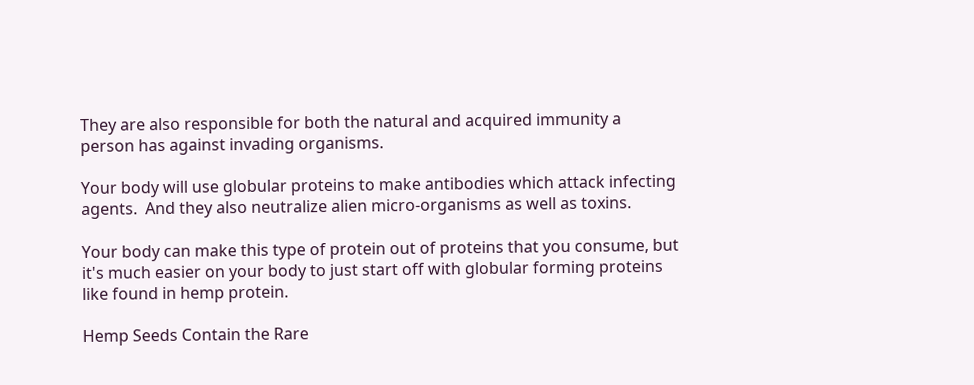They are also responsible for both the natural and acquired immunity a person has against invading organisms.

Your body will use globular proteins to make antibodies which attack infecting agents.  And they also neutralize alien micro-organisms as well as toxins.

Your body can make this type of protein out of proteins that you consume, but it's much easier on your body to just start off with globular forming proteins like found in hemp protein.

Hemp Seeds Contain the Rare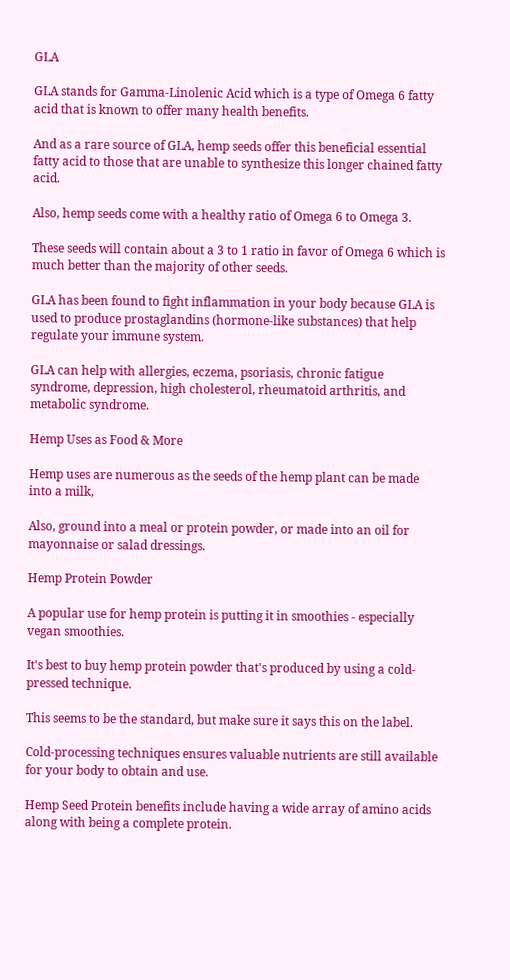GLA

GLA stands for Gamma-Linolenic Acid which is a type of Omega 6 fatty acid that is known to offer many health benefits.

And as a rare source of GLA, hemp seeds offer this beneficial essential fatty acid to those that are unable to synthesize this longer chained fatty acid.

Also, hemp seeds come with a healthy ratio of Omega 6 to Omega 3.

These seeds will contain about a 3 to 1 ratio in favor of Omega 6 which is much better than the majority of other seeds.

GLA has been found to fight inflammation in your body because GLA is used to produce prostaglandins (hormone-like substances) that help regulate your immune system.

GLA can help with allergies, eczema, psoriasis, chronic fatigue syndrome, depression, high cholesterol, rheumatoid arthritis, and metabolic syndrome.

Hemp Uses as Food & More

Hemp uses are numerous as the seeds of the hemp plant can be made into a milk,

Also, ground into a meal or protein powder, or made into an oil for mayonnaise or salad dressings.

Hemp Protein Powder

A popular use for hemp protein is putting it in smoothies - especially vegan smoothies.

It's best to buy hemp protein powder that's produced by using a cold-pressed technique.

This seems to be the standard, but make sure it says this on the label.

Cold-processing techniques ensures valuable nutrients are still available for your body to obtain and use.

Hemp Seed Protein benefits include having a wide array of amino acids along with being a complete protein.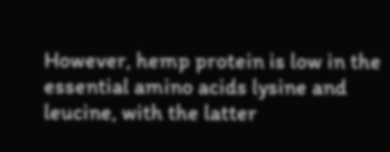However, hemp protein is low in the essential amino acids lysine and leucine, with the latter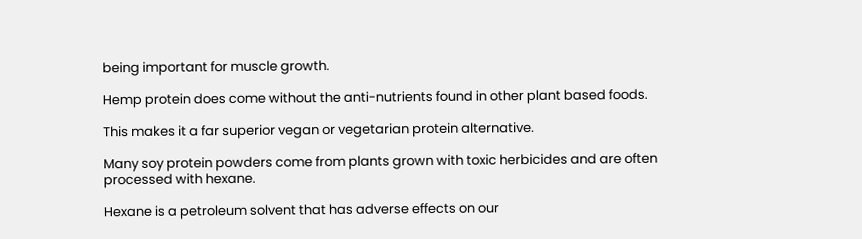being important for muscle growth.

Hemp protein does come without the anti-nutrients found in other plant based foods.

This makes it a far superior vegan or vegetarian protein alternative.

Many soy protein powders come from plants grown with toxic herbicides and are often processed with hexane.

Hexane is a petroleum solvent that has adverse effects on our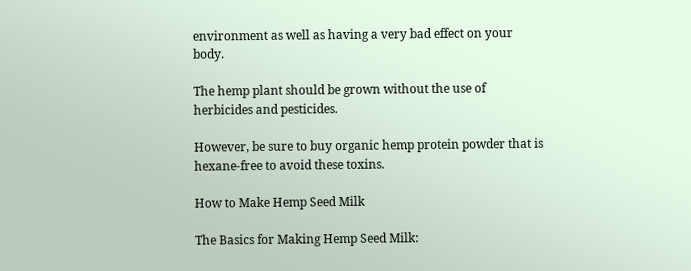environment as well as having a very bad effect on your body.

The hemp plant should be grown without the use of herbicides and pesticides.

However, be sure to buy organic hemp protein powder that is hexane-free to avoid these toxins.

How to Make Hemp Seed Milk

The Basics for Making Hemp Seed Milk: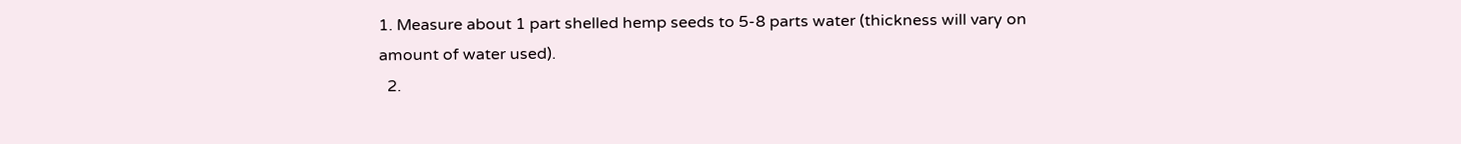1. Measure about 1 part shelled hemp seeds to 5-8 parts water (thickness will vary on amount of water used).
  2.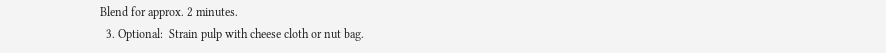Blend for approx. 2 minutes.
  3. Optional:  Strain pulp with cheese cloth or nut bag.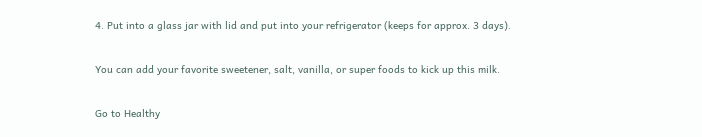4. Put into a glass jar with lid and put into your refrigerator (keeps for approx. 3 days).

You can add your favorite sweetener, salt, vanilla, or super foods to kick up this milk.

Go to Healthy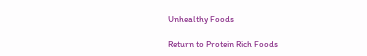Unhealthy Foods

Return to Protein Rich Foods